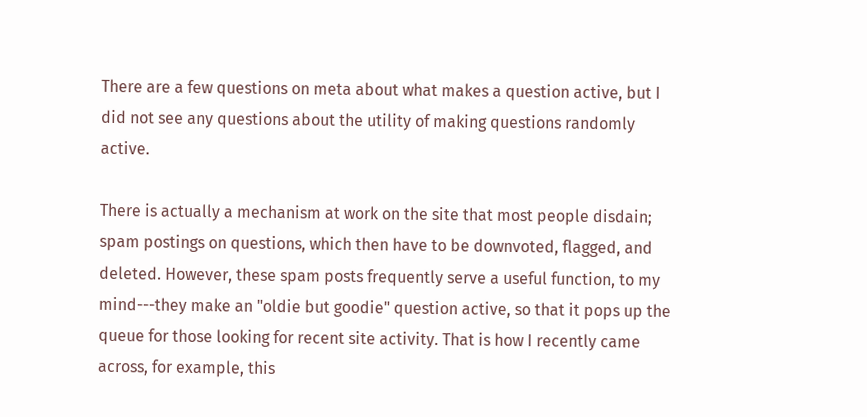There are a few questions on meta about what makes a question active, but I did not see any questions about the utility of making questions randomly active.

There is actually a mechanism at work on the site that most people disdain; spam postings on questions, which then have to be downvoted, flagged, and deleted. However, these spam posts frequently serve a useful function, to my mind---they make an "oldie but goodie" question active, so that it pops up the queue for those looking for recent site activity. That is how I recently came across, for example, this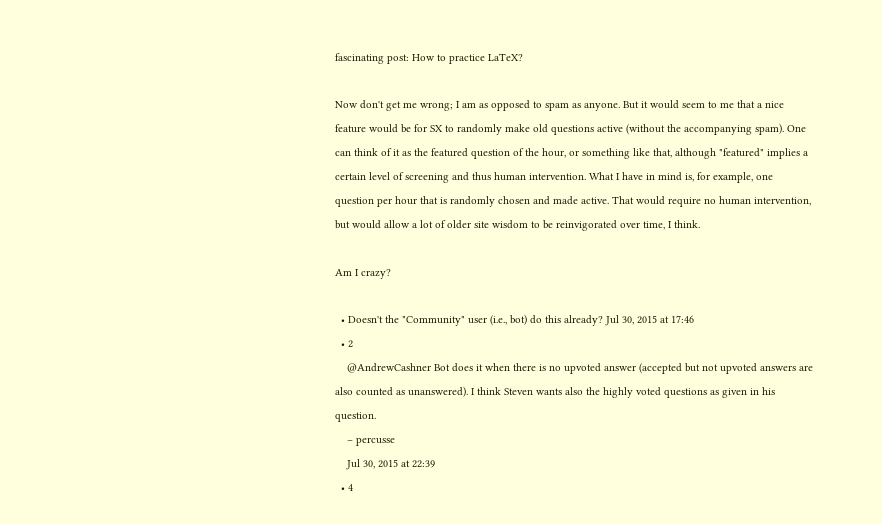fascinating post: How to practice LaTeX?

Now don't get me wrong; I am as opposed to spam as anyone. But it would seem to me that a nice feature would be for SX to randomly make old questions active (without the accompanying spam). One can think of it as the featured question of the hour, or something like that, although "featured" implies a certain level of screening and thus human intervention. What I have in mind is, for example, one question per hour that is randomly chosen and made active. That would require no human intervention, but would allow a lot of older site wisdom to be reinvigorated over time, I think.

Am I crazy?

  • Doesn't the "Community" user (i.e., bot) do this already? Jul 30, 2015 at 17:46
  • 2
    @AndrewCashner Bot does it when there is no upvoted answer (accepted but not upvoted answers are also counted as unanswered). I think Steven wants also the highly voted questions as given in his question.
    – percusse
    Jul 30, 2015 at 22:39
  • 4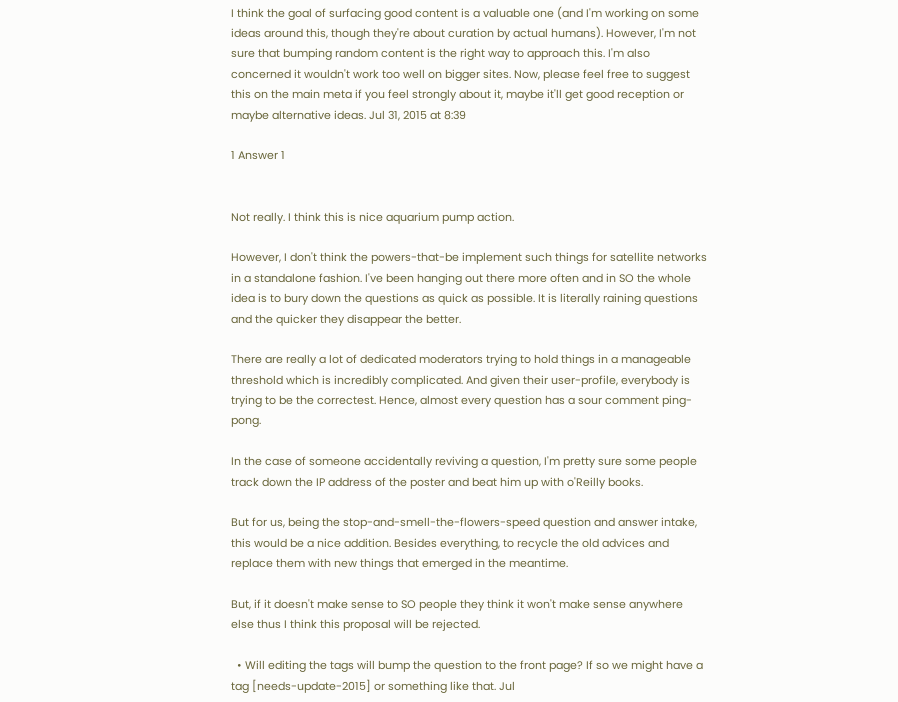I think the goal of surfacing good content is a valuable one (and I'm working on some ideas around this, though they're about curation by actual humans). However, I'm not sure that bumping random content is the right way to approach this. I'm also concerned it wouldn't work too well on bigger sites. Now, please feel free to suggest this on the main meta if you feel strongly about it, maybe it'll get good reception or maybe alternative ideas. Jul 31, 2015 at 8:39

1 Answer 1


Not really. I think this is nice aquarium pump action.

However, I don't think the powers-that-be implement such things for satellite networks in a standalone fashion. I've been hanging out there more often and in SO the whole idea is to bury down the questions as quick as possible. It is literally raining questions and the quicker they disappear the better.

There are really a lot of dedicated moderators trying to hold things in a manageable threshold which is incredibly complicated. And given their user-profile, everybody is trying to be the correctest. Hence, almost every question has a sour comment ping-pong.

In the case of someone accidentally reviving a question, I'm pretty sure some people track down the IP address of the poster and beat him up with o'Reilly books.

But for us, being the stop-and-smell-the-flowers-speed question and answer intake, this would be a nice addition. Besides everything, to recycle the old advices and replace them with new things that emerged in the meantime.

But, if it doesn't make sense to SO people they think it won't make sense anywhere else thus I think this proposal will be rejected.

  • Will editing the tags will bump the question to the front page? If so we might have a tag [needs-update-2015] or something like that. Jul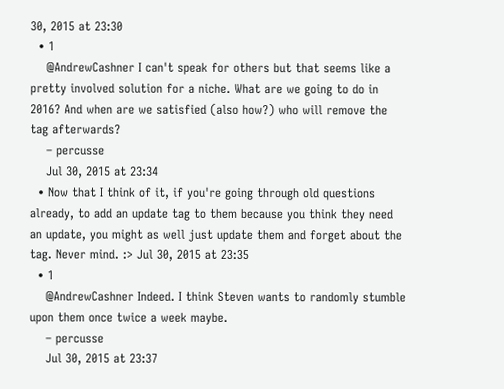30, 2015 at 23:30
  • 1
    @AndrewCashner I can't speak for others but that seems like a pretty involved solution for a niche. What are we going to do in 2016? And when are we satisfied (also how?) who will remove the tag afterwards?
    – percusse
    Jul 30, 2015 at 23:34
  • Now that I think of it, if you're going through old questions already, to add an update tag to them because you think they need an update, you might as well just update them and forget about the tag. Never mind. :> Jul 30, 2015 at 23:35
  • 1
    @AndrewCashner Indeed. I think Steven wants to randomly stumble upon them once twice a week maybe.
    – percusse
    Jul 30, 2015 at 23:37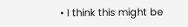• I think this might be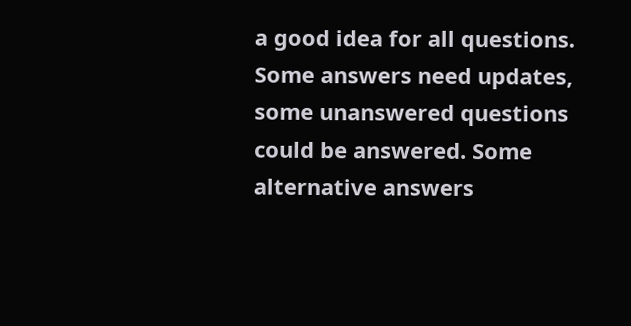a good idea for all questions. Some answers need updates, some unanswered questions could be answered. Some alternative answers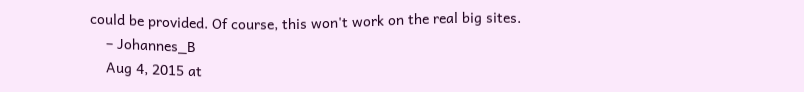could be provided. Of course, this won't work on the real big sites.
    – Johannes_B
    Aug 4, 2015 at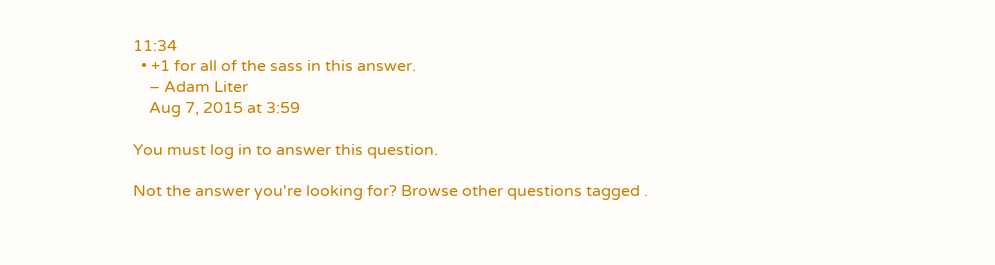11:34
  • +1 for all of the sass in this answer.
    – Adam Liter
    Aug 7, 2015 at 3:59

You must log in to answer this question.

Not the answer you're looking for? Browse other questions tagged .